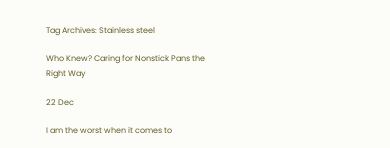Tag Archives: Stainless steel

Who Knew? Caring for Nonstick Pans the Right Way

22 Dec

I am the worst when it comes to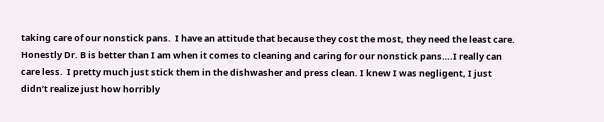taking care of our nonstick pans.  I have an attitude that because they cost the most, they need the least care.  Honestly Dr. B is better than I am when it comes to cleaning and caring for our nonstick pans….I really can care less.  I pretty much just stick them in the dishwasher and press clean. I knew I was negligent, I just didn’t realize just how horribly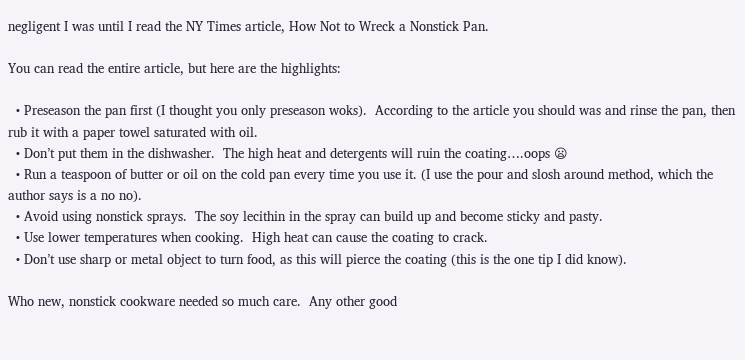negligent I was until I read the NY Times article, How Not to Wreck a Nonstick Pan.

You can read the entire article, but here are the highlights:

  • Preseason the pan first (I thought you only preseason woks).  According to the article you should was and rinse the pan, then rub it with a paper towel saturated with oil.
  • Don’t put them in the dishwasher.  The high heat and detergents will ruin the coating….oops 😦
  • Run a teaspoon of butter or oil on the cold pan every time you use it. (I use the pour and slosh around method, which the author says is a no no).
  • Avoid using nonstick sprays.  The soy lecithin in the spray can build up and become sticky and pasty.
  • Use lower temperatures when cooking.  High heat can cause the coating to crack.
  • Don’t use sharp or metal object to turn food, as this will pierce the coating (this is the one tip I did know).

Who new, nonstick cookware needed so much care.  Any other good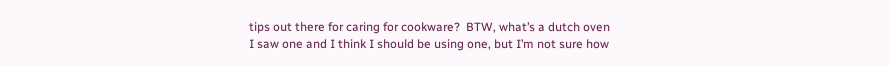tips out there for caring for cookware?  BTW, what’s a dutch oven I saw one and I think I should be using one, but I’m not sure how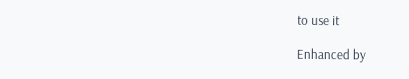to use it

Enhanced by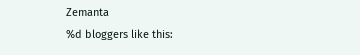Zemanta
%d bloggers like this: